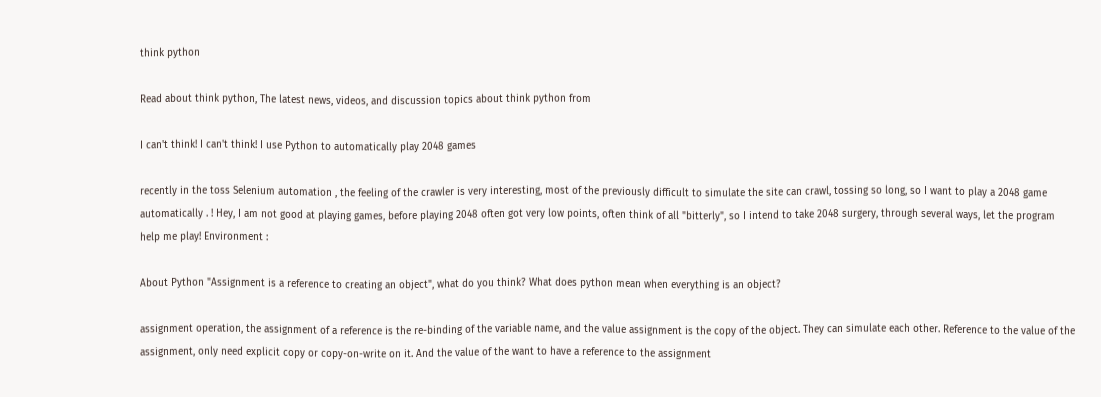think python

Read about think python, The latest news, videos, and discussion topics about think python from

I can't think! I can't think! I use Python to automatically play 2048 games

recently in the toss Selenium automation , the feeling of the crawler is very interesting, most of the previously difficult to simulate the site can crawl, tossing so long, so I want to play a 2048 game automatically . ! Hey, I am not good at playing games, before playing 2048 often got very low points, often think of all "bitterly", so I intend to take 2048 surgery, through several ways, let the program help me play! Environment :

About Python "Assignment is a reference to creating an object", what do you think? What does python mean when everything is an object?

assignment operation, the assignment of a reference is the re-binding of the variable name, and the value assignment is the copy of the object. They can simulate each other. Reference to the value of the assignment, only need explicit copy or copy-on-write on it. And the value of the want to have a reference to the assignment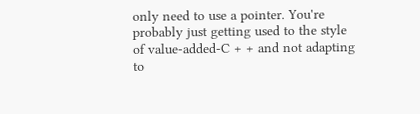only need to use a pointer. You're probably just getting used to the style of value-added-C + + and not adapting to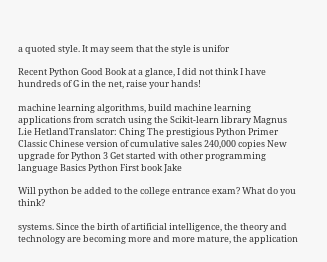a quoted style. It may seem that the style is unifor

Recent Python Good Book at a glance, I did not think I have hundreds of G in the net, raise your hands!

machine learning algorithms, build machine learning applications from scratch using the Scikit-learn library Magnus Lie HetlandTranslator: Ching The prestigious Python Primer Classic Chinese version of cumulative sales 240,000 copies New upgrade for Python 3 Get started with other programming language Basics Python First book Jake

Will python be added to the college entrance exam? What do you think?

systems. Since the birth of artificial intelligence, the theory and technology are becoming more and more mature, the application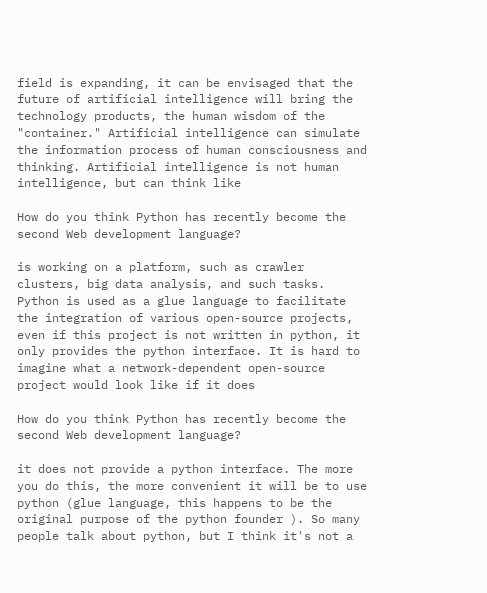field is expanding, it can be envisaged that the future of artificial intelligence will bring the technology products, the human wisdom of the "container." Artificial intelligence can simulate the information process of human consciousness and thinking. Artificial intelligence is not human intelligence, but can think like

How do you think Python has recently become the second Web development language?

is working on a platform, such as crawler clusters, big data analysis, and such tasks. Python is used as a glue language to facilitate the integration of various open-source projects, even if this project is not written in python, it only provides the python interface. It is hard to imagine what a network-dependent open-source project would look like if it does

How do you think Python has recently become the second Web development language?

it does not provide a python interface. The more you do this, the more convenient it will be to use python (glue language, this happens to be the original purpose of the python founder ). So many people talk about python, but I think it's not a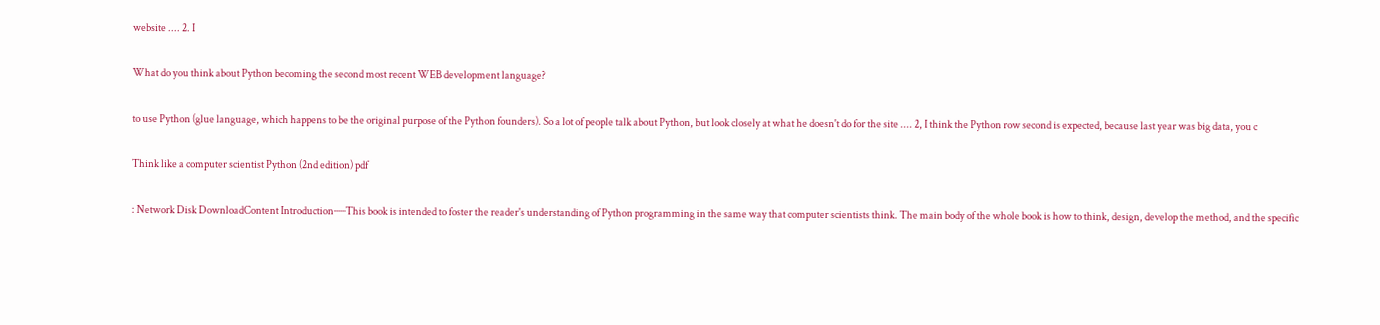website .... 2. I

What do you think about Python becoming the second most recent WEB development language?

to use Python (glue language, which happens to be the original purpose of the Python founders). So a lot of people talk about Python, but look closely at what he doesn't do for the site .... 2, I think the Python row second is expected, because last year was big data, you c

Think like a computer scientist Python (2nd edition) pdf

: Network Disk DownloadContent Introduction······This book is intended to foster the reader's understanding of Python programming in the same way that computer scientists think. The main body of the whole book is how to think, design, develop the method, and the specific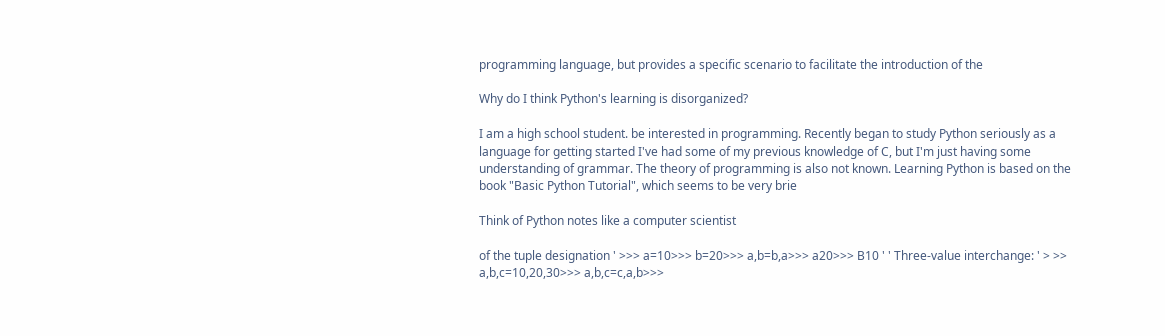programming language, but provides a specific scenario to facilitate the introduction of the

Why do I think Python's learning is disorganized?

I am a high school student. be interested in programming. Recently began to study Python seriously as a language for getting started I've had some of my previous knowledge of C, but I'm just having some understanding of grammar. The theory of programming is also not known. Learning Python is based on the book "Basic Python Tutorial", which seems to be very brie

Think of Python notes like a computer scientist

of the tuple designation ' >>> a=10>>> b=20>>> a,b=b,a>>> a20>>> B10 ' ' Three-value interchange: ' > >> a,b,c=10,20,30>>> a,b,c=c,a,b>>>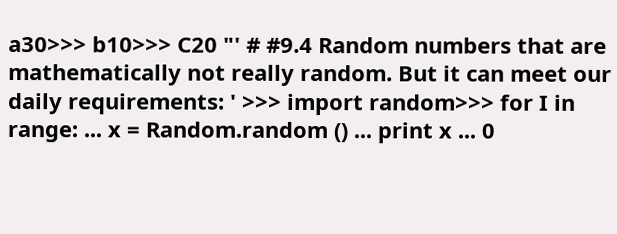a30>>> b10>>> C20 "' # #9.4 Random numbers that are mathematically not really random. But it can meet our daily requirements: ' >>> import random>>> for I in range: ... x = Random.random () ... print x ... 0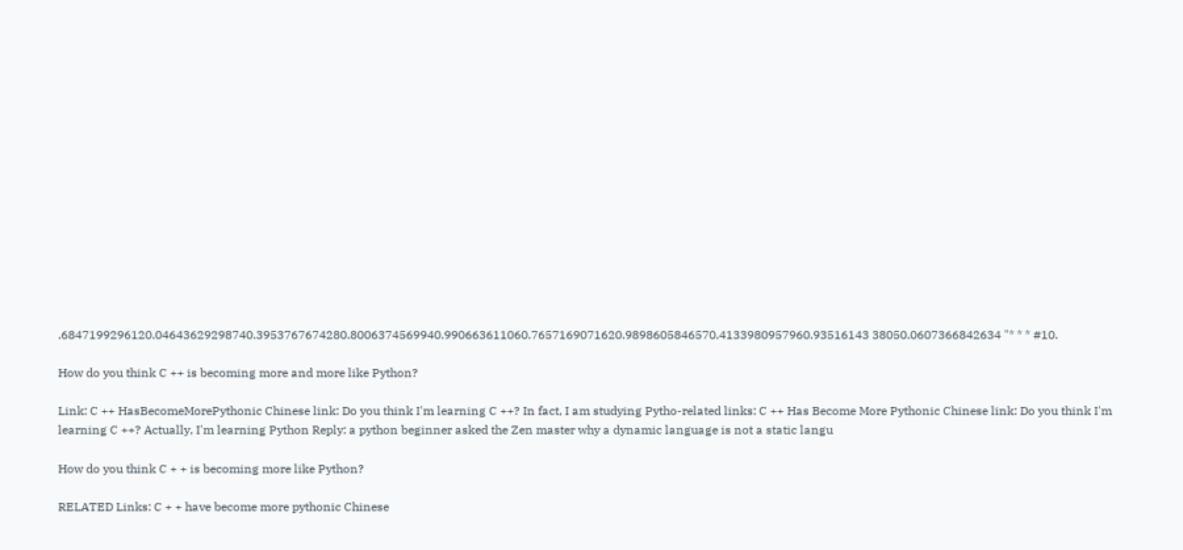.6847199296120.04643629298740.3953767674280.8006374569940.990663611060.7657169071620.9898605846570.4133980957960.93516143 38050.0607366842634 "* * * #10.

How do you think C ++ is becoming more and more like Python?

Link: C ++ HasBecomeMorePythonic Chinese link: Do you think I'm learning C ++? In fact, I am studying Pytho-related links: C ++ Has Become More Pythonic Chinese link: Do you think I'm learning C ++? Actually, I'm learning Python Reply: a python beginner asked the Zen master why a dynamic language is not a static langu

How do you think C + + is becoming more like Python?

RELATED Links: C + + have become more pythonic Chinese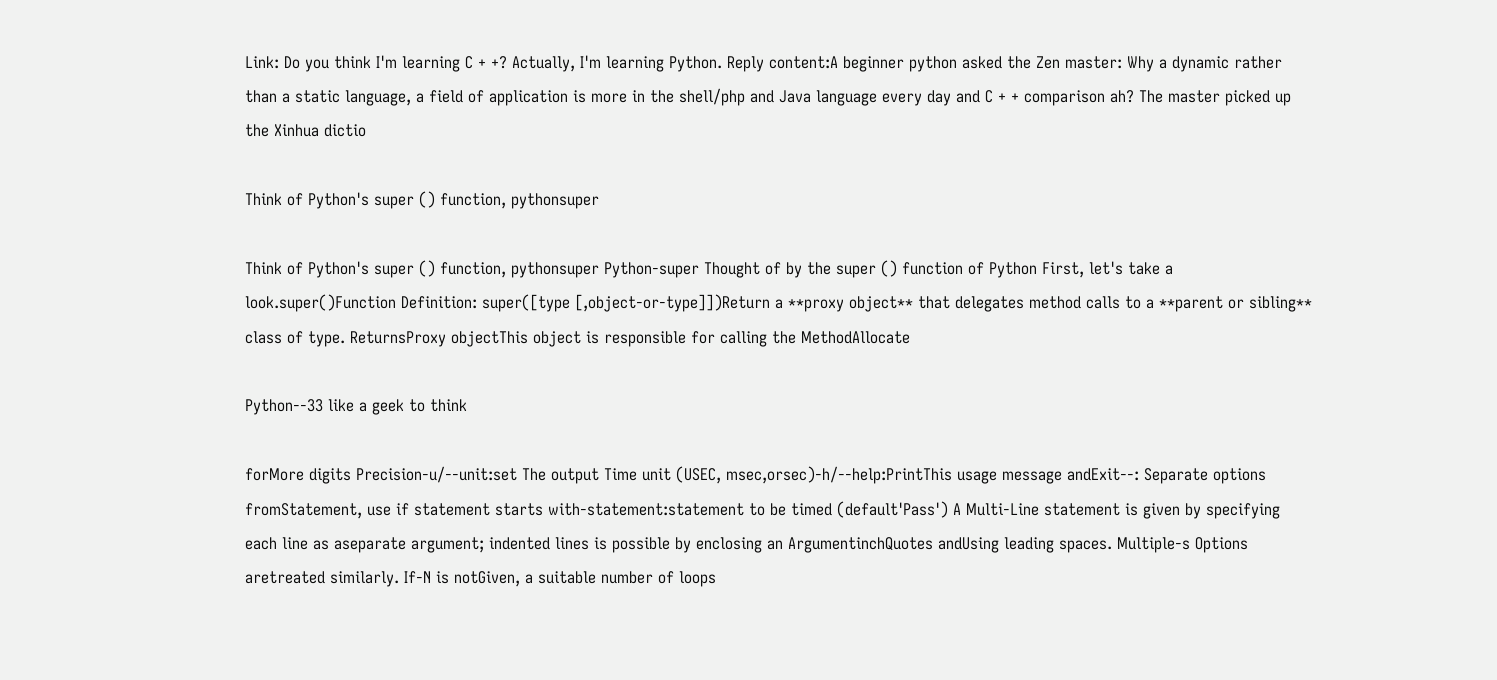Link: Do you think I'm learning C + +? Actually, I'm learning Python. Reply content:A beginner python asked the Zen master: Why a dynamic rather than a static language, a field of application is more in the shell/php and Java language every day and C + + comparison ah? The master picked up the Xinhua dictio

Think of Python's super () function, pythonsuper

Think of Python's super () function, pythonsuper Python-super Thought of by the super () function of Python First, let's take a look.super()Function Definition: super([type [,object-or-type]])Return a **proxy object** that delegates method calls to a **parent or sibling** class of type. ReturnsProxy objectThis object is responsible for calling the MethodAllocate

Python--33 like a geek to think

forMore digits Precision-u/--unit:set The output Time unit (USEC, msec,orsec)-h/--help:PrintThis usage message andExit--: Separate options fromStatement, use if statement starts with-statement:statement to be timed (default'Pass') A Multi-Line statement is given by specifying each line as aseparate argument; indented lines is possible by enclosing an ArgumentinchQuotes andUsing leading spaces. Multiple-s Options aretreated similarly. If-N is notGiven, a suitable number of loops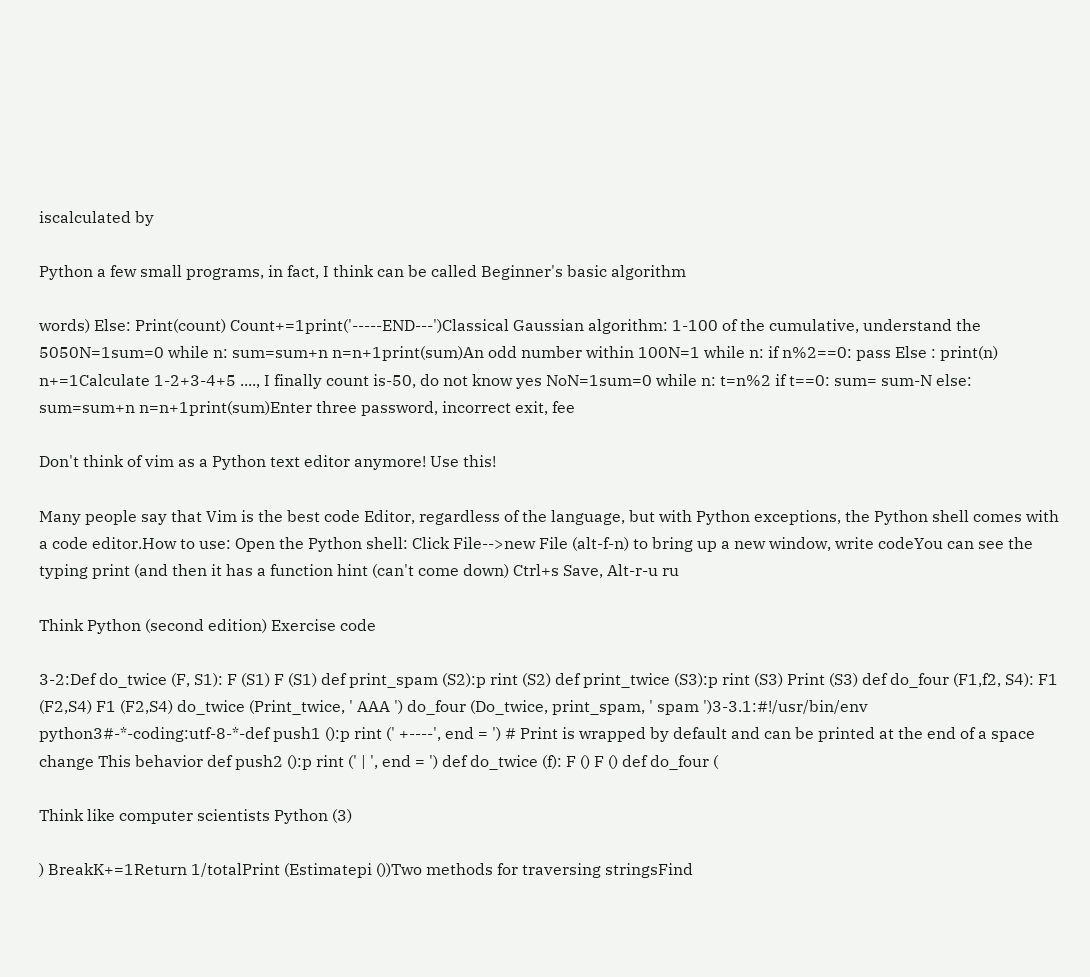iscalculated by

Python a few small programs, in fact, I think can be called Beginner's basic algorithm

words) Else: Print(count) Count+=1print('-----END---')Classical Gaussian algorithm: 1-100 of the cumulative, understand the 5050N=1sum=0 while n: sum=sum+n n=n+1print(sum)An odd number within 100N=1 while n: if n%2==0: pass Else : print(n) n+=1Calculate 1-2+3-4+5 ...., I finally count is-50, do not know yes NoN=1sum=0 while n: t=n%2 if t==0: sum= sum-N else: sum=sum+n n=n+1print(sum)Enter three password, incorrect exit, fee

Don't think of vim as a Python text editor anymore! Use this!

Many people say that Vim is the best code Editor, regardless of the language, but with Python exceptions, the Python shell comes with a code editor.How to use: Open the Python shell: Click File-->new File (alt-f-n) to bring up a new window, write codeYou can see the typing print (and then it has a function hint (can't come down) Ctrl+s Save, Alt-r-u ru

Think Python (second edition) Exercise code

3-2:Def do_twice (F, S1): F (S1) F (S1) def print_spam (S2):p rint (S2) def print_twice (S3):p rint (S3) Print (S3) def do_four (F1,f2, S4): F1 (F2,S4) F1 (F2,S4) do_twice (Print_twice, ' AAA ') do_four (Do_twice, print_spam, ' spam ')3-3.1:#!/usr/bin/env python3#-*-coding:utf-8-*-def push1 ():p rint (' +----', end = ') # Print is wrapped by default and can be printed at the end of a space change This behavior def push2 ():p rint (' | ', end = ') def do_twice (f): F () F () def do_four (

Think like computer scientists Python (3)

) BreakK+=1Return 1/totalPrint (Estimatepi ())Two methods for traversing stringsFind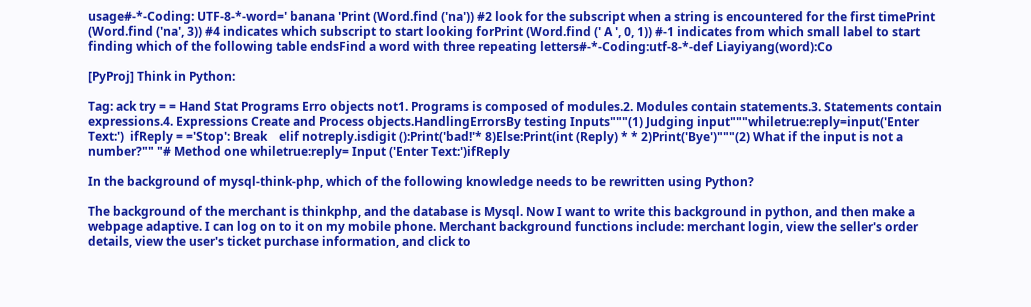usage#-*-Coding: UTF-8-*-word=' banana 'Print (Word.find ('na')) #2 look for the subscript when a string is encountered for the first timePrint (Word.find ('na', 3)) #4 indicates which subscript to start looking forPrint (Word.find (' A ', 0, 1)) #-1 indicates from which small label to start finding which of the following table endsFind a word with three repeating letters#-*-Coding:utf-8-*-def Liayiyang(word):Co

[PyProj] Think in Python:

Tag: ack try = = Hand Stat Programs Erro objects not1. Programs is composed of modules.2. Modules contain statements.3. Statements contain expressions.4. Expressions Create and Process objects.HandlingErrorsBy testing Inputs"""(1) Judging input"""whiletrue:reply=input('Enter Text:')  ifReply = ='Stop': Break    elif notreply.isdigit ():Print('bad!'* 8)Else:Print(int (Reply) * * 2)Print('Bye')"""(2) What if the input is not a number?"" "# Method one whiletrue:reply= Input ('Enter Text:')ifReply

In the background of mysql-think-php, which of the following knowledge needs to be rewritten using Python?

The background of the merchant is thinkphp, and the database is Mysql. Now I want to write this background in python, and then make a webpage adaptive. I can log on to it on my mobile phone. Merchant background functions include: merchant login, view the seller's order details, view the user's ticket purchase information, and click to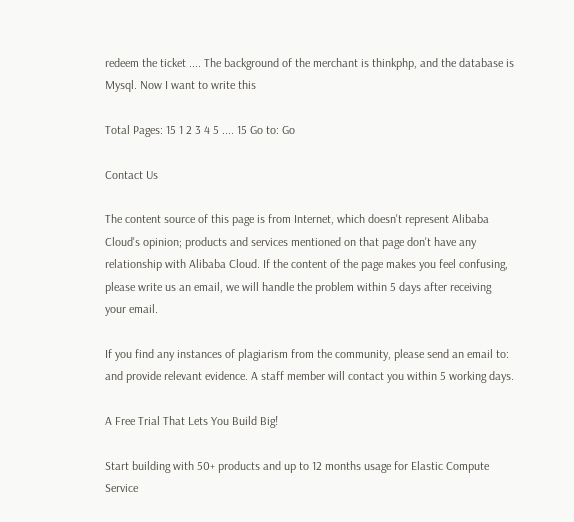redeem the ticket .... The background of the merchant is thinkphp, and the database is Mysql. Now I want to write this

Total Pages: 15 1 2 3 4 5 .... 15 Go to: Go

Contact Us

The content source of this page is from Internet, which doesn't represent Alibaba Cloud's opinion; products and services mentioned on that page don't have any relationship with Alibaba Cloud. If the content of the page makes you feel confusing, please write us an email, we will handle the problem within 5 days after receiving your email.

If you find any instances of plagiarism from the community, please send an email to: and provide relevant evidence. A staff member will contact you within 5 working days.

A Free Trial That Lets You Build Big!

Start building with 50+ products and up to 12 months usage for Elastic Compute Service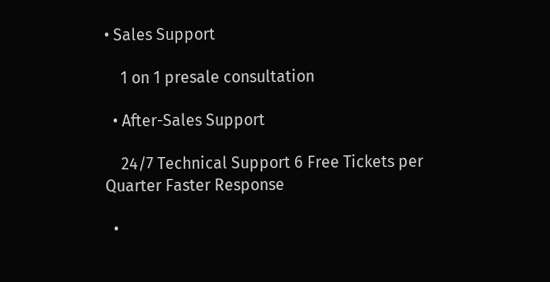• Sales Support

    1 on 1 presale consultation

  • After-Sales Support

    24/7 Technical Support 6 Free Tickets per Quarter Faster Response

  •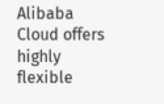Alibaba Cloud offers highly flexible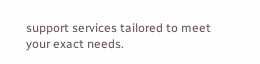support services tailored to meet your exact needs.